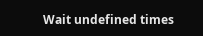Wait undefined times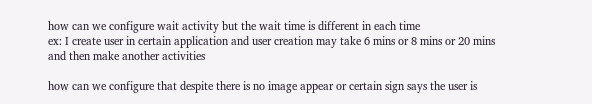how can we configure wait activity but the wait time is different in each time
ex: I create user in certain application and user creation may take 6 mins or 8 mins or 20 mins
and then make another activities

how can we configure that despite there is no image appear or certain sign says the user is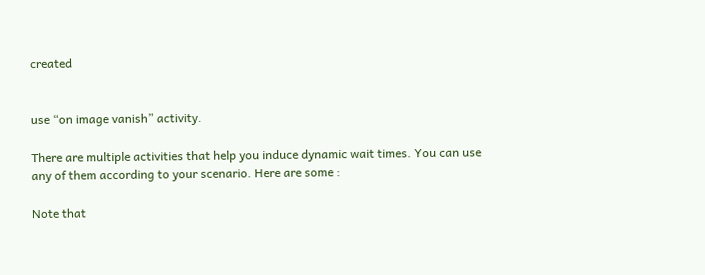created


use “on image vanish” activity.

There are multiple activities that help you induce dynamic wait times. You can use any of them according to your scenario. Here are some :

Note that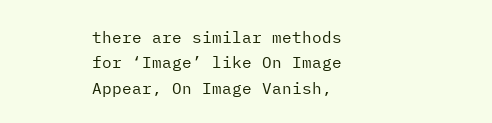there are similar methods for ‘Image’ like On Image Appear, On Image Vanish,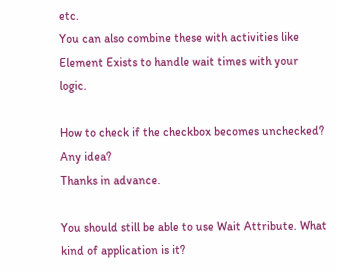etc.
You can also combine these with activities like Element Exists to handle wait times with your logic.

How to check if the checkbox becomes unchecked?
Any idea?
Thanks in advance.

You should still be able to use Wait Attribute. What kind of application is it?